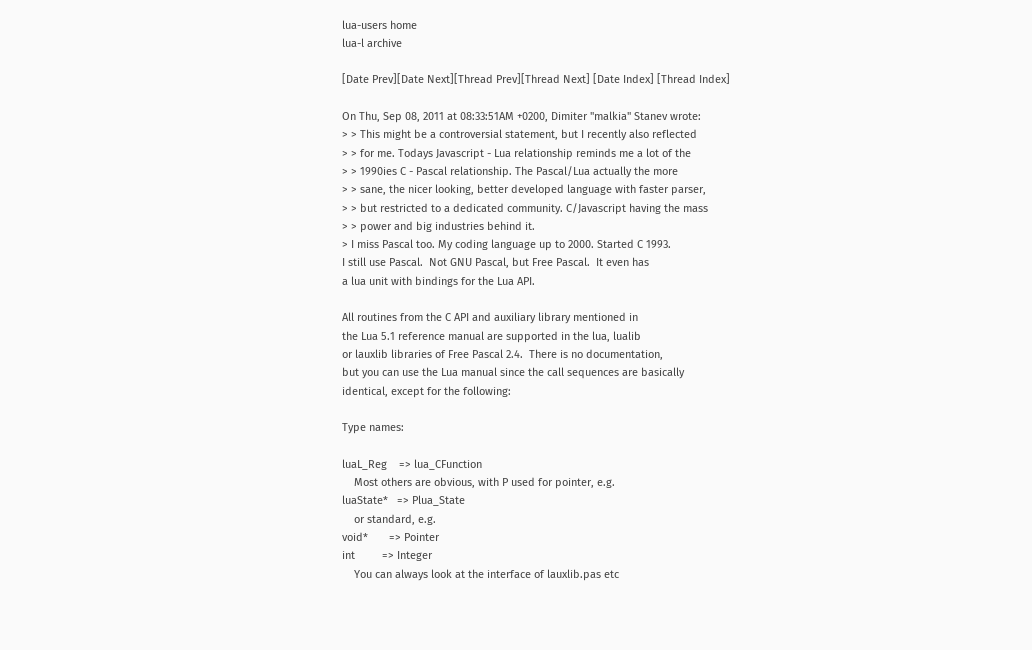lua-users home
lua-l archive

[Date Prev][Date Next][Thread Prev][Thread Next] [Date Index] [Thread Index]

On Thu, Sep 08, 2011 at 08:33:51AM +0200, Dimiter "malkia" Stanev wrote:
> > This might be a controversial statement, but I recently also reflected
> > for me. Todays Javascript - Lua relationship reminds me a lot of the
> > 1990ies C - Pascal relationship. The Pascal/Lua actually the more
> > sane, the nicer looking, better developed language with faster parser,
> > but restricted to a dedicated community. C/Javascript having the mass
> > power and big industries behind it.
> I miss Pascal too. My coding language up to 2000. Started C 1993.
I still use Pascal.  Not GNU Pascal, but Free Pascal.  It even has
a lua unit with bindings for the Lua API.

All routines from the C API and auxiliary library mentioned in
the Lua 5.1 reference manual are supported in the lua, lualib
or lauxlib libraries of Free Pascal 2.4.  There is no documentation,
but you can use the Lua manual since the call sequences are basically
identical, except for the following:

Type names:

luaL_Reg    => lua_CFunction
    Most others are obvious, with P used for pointer, e.g.
luaState*   => Plua_State
    or standard, e.g.
void*       => Pointer
int         => Integer
    You can always look at the interface of lauxlib.pas etc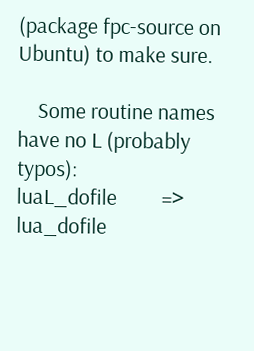(package fpc-source on Ubuntu) to make sure.

    Some routine names have no L (probably typos):
luaL_dofile         => lua_dofile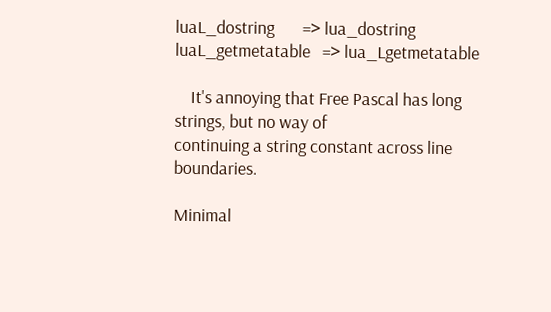luaL_dostring       => lua_dostring
luaL_getmetatable   => lua_Lgetmetatable

    It's annoying that Free Pascal has long strings, but no way of
continuing a string constant across line boundaries.

Minimal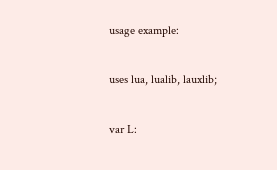usage example:

uses lua, lualib, lauxlib;

var L: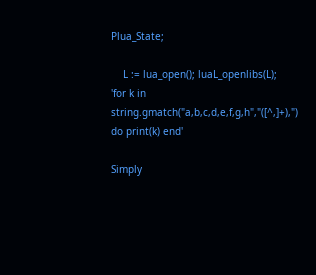Plua_State;

    L := lua_open(); luaL_openlibs(L);
'for k in string.gmatch("a,b,c,d,e,f,g,h","([^,]+),") do print(k) end'

Simply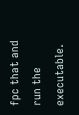fpc that and run the executable.